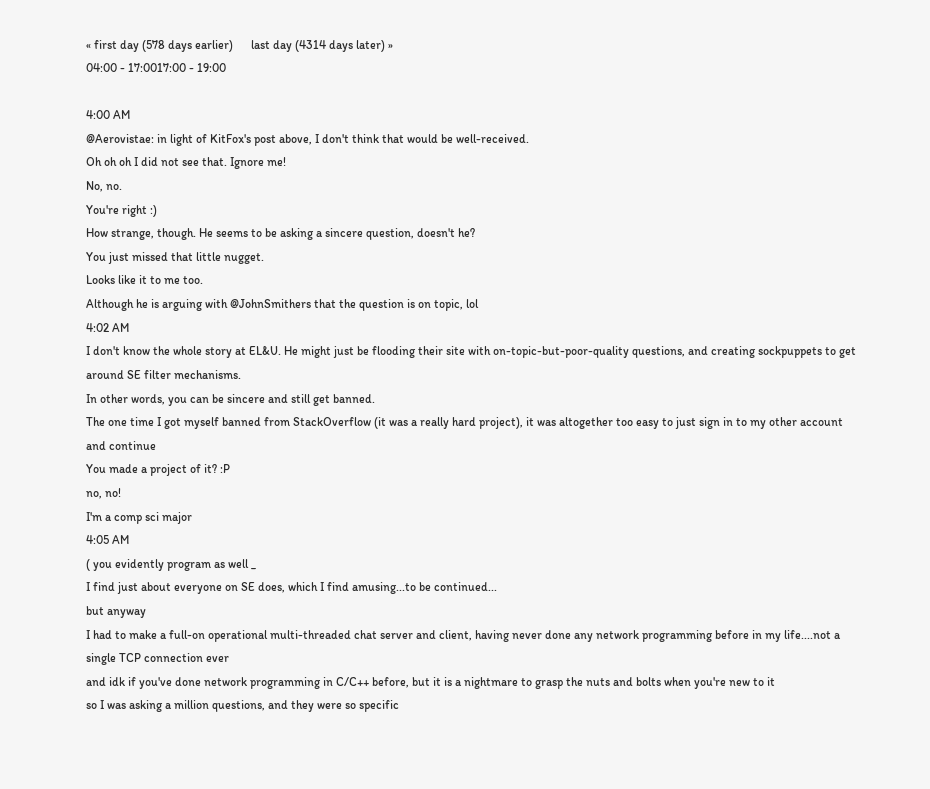« first day (578 days earlier)      last day (4314 days later) »
04:00 - 17:0017:00 - 19:00

4:00 AM
@Aerovistae: in light of KitFox's post above, I don't think that would be well-received.
Oh oh oh I did not see that. Ignore me!
No, no.
You're right :)
How strange, though. He seems to be asking a sincere question, doesn't he?
You just missed that little nugget.
Looks like it to me too.
Although he is arguing with @JohnSmithers that the question is on topic, lol
4:02 AM
I don't know the whole story at EL&U. He might just be flooding their site with on-topic-but-poor-quality questions, and creating sockpuppets to get around SE filter mechanisms.
In other words, you can be sincere and still get banned.
The one time I got myself banned from StackOverflow (it was a really hard project), it was altogether too easy to just sign in to my other account and continue
You made a project of it? :P
no, no!
I'm a comp sci major
4:05 AM
( you evidently program as well _
I find just about everyone on SE does, which I find amusing...to be continued...
but anyway
I had to make a full-on operational multi-threaded chat server and client, having never done any network programming before in my life....not a single TCP connection ever
and idk if you've done network programming in C/C++ before, but it is a nightmare to grasp the nuts and bolts when you're new to it
so I was asking a million questions, and they were so specific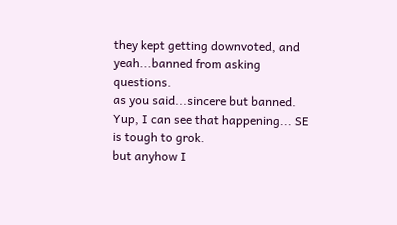they kept getting downvoted, and yeah...banned from asking questions.
as you said...sincere but banned.
Yup, I can see that happening... SE is tough to grok.
but anyhow I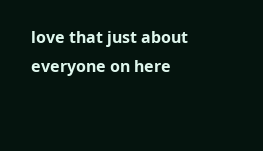love that just about everyone on here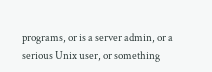programs, or is a server admin, or a serious Unix user, or something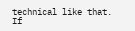technical like that.
If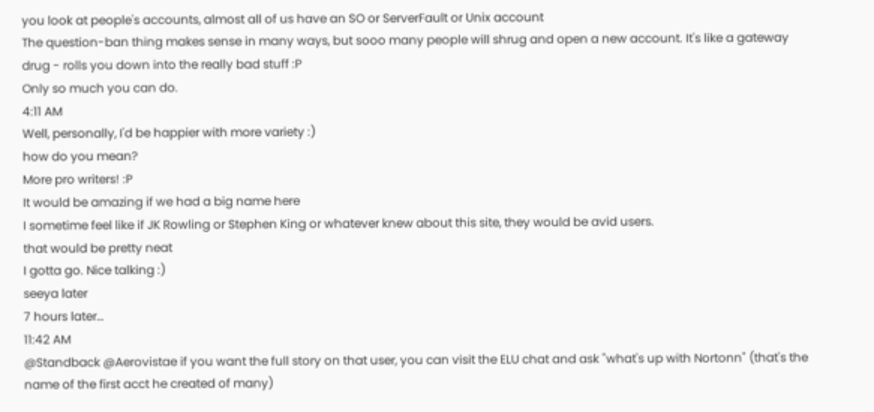you look at people's accounts, almost all of us have an SO or ServerFault or Unix account
The question-ban thing makes sense in many ways, but sooo many people will shrug and open a new account. It's like a gateway drug - rolls you down into the really bad stuff :P
Only so much you can do.
4:11 AM
Well, personally, I'd be happier with more variety :)
how do you mean?
More pro writers! :P
It would be amazing if we had a big name here
I sometime feel like if JK Rowling or Stephen King or whatever knew about this site, they would be avid users.
that would be pretty neat
I gotta go. Nice talking :)
seeya later
7 hours later…
11:42 AM
@Standback @Aerovistae if you want the full story on that user, you can visit the ELU chat and ask "what's up with Nortonn" (that's the name of the first acct he created of many)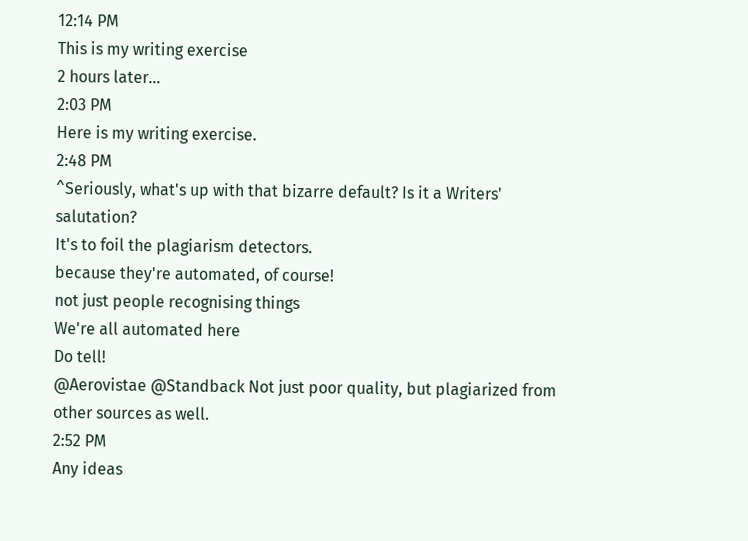12:14 PM
This is my writing exercise
2 hours later…
2:03 PM
Here is my writing exercise.
2:48 PM
^Seriously, what's up with that bizarre default? Is it a Writers' salutation?
It's to foil the plagiarism detectors.
because they're automated, of course!
not just people recognising things
We're all automated here
Do tell!
@Aerovistae @Standback Not just poor quality, but plagiarized from other sources as well.
2:52 PM
Any ideas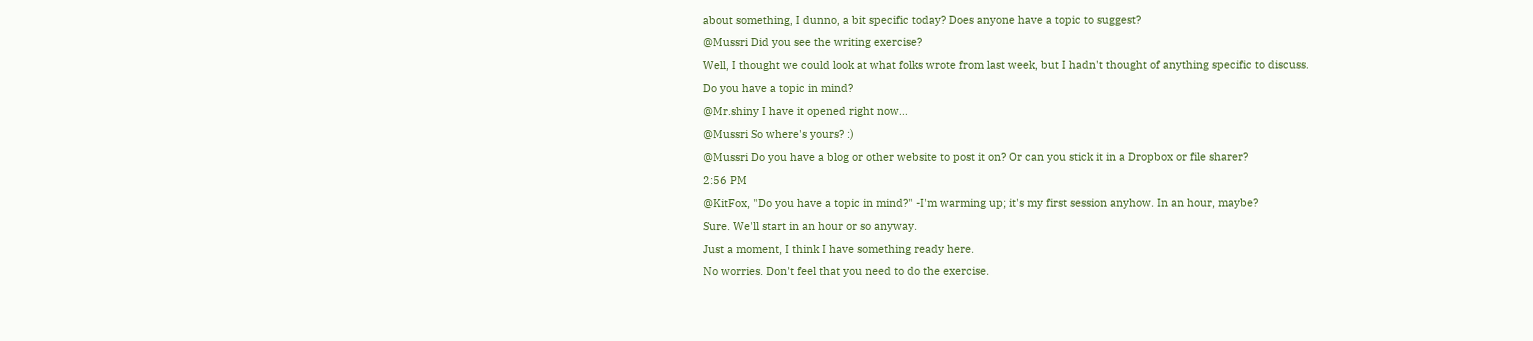about something, I dunno, a bit specific today? Does anyone have a topic to suggest?
@Mussri Did you see the writing exercise?
Well, I thought we could look at what folks wrote from last week, but I hadn't thought of anything specific to discuss.
Do you have a topic in mind?
@Mr.shiny I have it opened right now...
@Mussri So where's yours? :)
@Mussri Do you have a blog or other website to post it on? Or can you stick it in a Dropbox or file sharer?
2:56 PM
@KitFox, "Do you have a topic in mind?" -I'm warming up; it's my first session anyhow. In an hour, maybe?
Sure. We'll start in an hour or so anyway.
Just a moment, I think I have something ready here.
No worries. Don't feel that you need to do the exercise.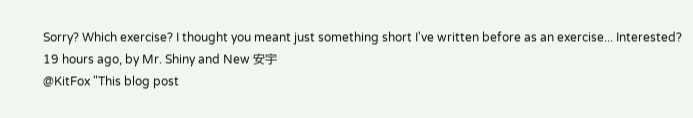Sorry? Which exercise? I thought you meant just something short I've written before as an exercise... Interested?
19 hours ago, by Mr. Shiny and New 安宇
@KitFox "This blog post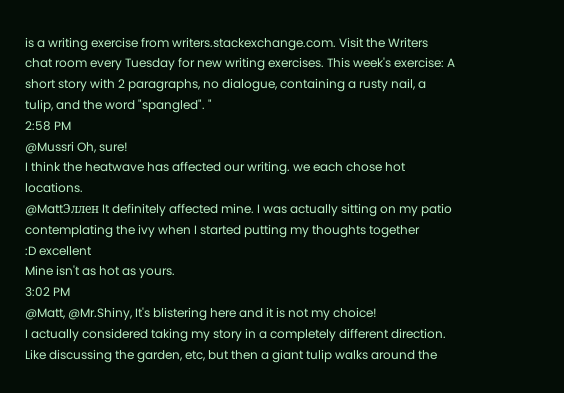is a writing exercise from writers.stackexchange.com. Visit the Writers chat room every Tuesday for new writing exercises. This week's exercise: A short story with 2 paragraphs, no dialogue, containing a rusty nail, a tulip, and the word "spangled". "
2:58 PM
@Mussri Oh, sure!
I think the heatwave has affected our writing. we each chose hot locations.
@MattЭллен It definitely affected mine. I was actually sitting on my patio contemplating the ivy when I started putting my thoughts together
:D excellent
Mine isn't as hot as yours.
3:02 PM
@Matt, @Mr.Shiny, It's blistering here and it is not my choice!
I actually considered taking my story in a completely different direction. Like discussing the garden, etc, but then a giant tulip walks around the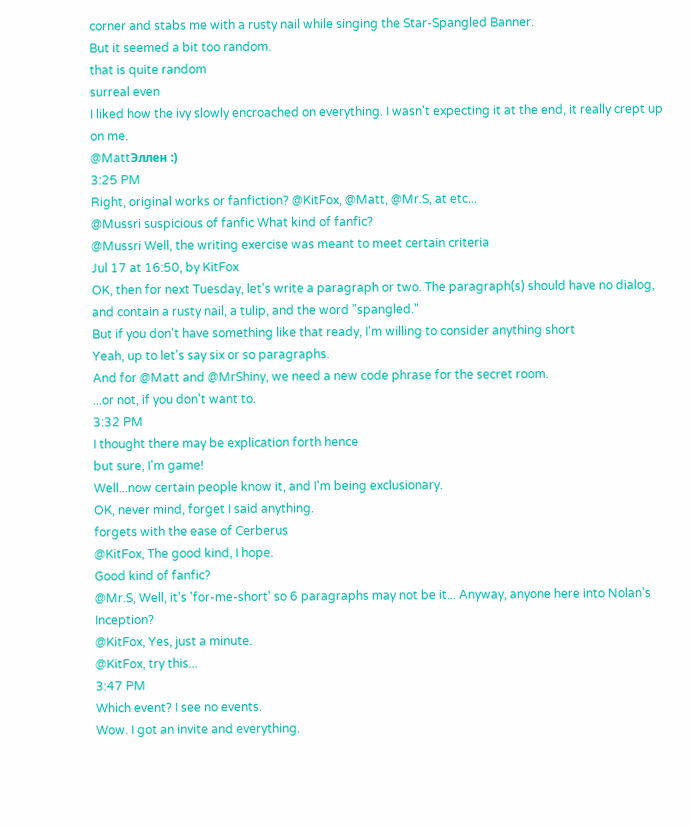corner and stabs me with a rusty nail while singing the Star-Spangled Banner.
But it seemed a bit too random.
that is quite random
surreal even
I liked how the ivy slowly encroached on everything. I wasn't expecting it at the end, it really crept up on me.
@MattЭллен :)
3:25 PM
Right, original works or fanfiction? @KitFox, @Matt, @Mr.S, at etc...
@Mussri suspicious of fanfic What kind of fanfic?
@Mussri Well, the writing exercise was meant to meet certain criteria
Jul 17 at 16:50, by KitFox
OK, then for next Tuesday, let's write a paragraph or two. The paragraph(s) should have no dialog, and contain a rusty nail, a tulip, and the word "spangled."
But if you don't have something like that ready, I'm willing to consider anything short
Yeah, up to let's say six or so paragraphs.
And for @Matt and @MrShiny, we need a new code phrase for the secret room.
...or not, if you don't want to.
3:32 PM
I thought there may be explication forth hence
but sure, I'm game!
Well...now certain people know it, and I'm being exclusionary.
OK, never mind, forget I said anything.
forgets with the ease of Cerberus
@KitFox, The good kind, I hope.
Good kind of fanfic?
@Mr.S, Well, it's 'for-me-short' so 6 paragraphs may not be it... Anyway, anyone here into Nolan's Inception?
@KitFox, Yes, just a minute.
@KitFox, try this...
3:47 PM
Which event? I see no events.
Wow. I got an invite and everything.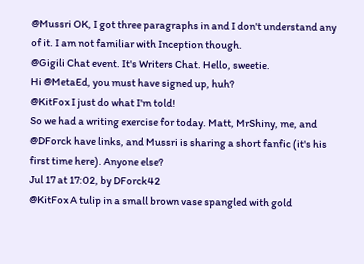@Mussri OK, I got three paragraphs in and I don't understand any of it. I am not familiar with Inception though.
@Gigili Chat event. It's Writers Chat. Hello, sweetie.
Hi @MetaEd, you must have signed up, huh?
@KitFox I just do what I'm told!
So we had a writing exercise for today. Matt, MrShiny, me, and @DForck have links, and Mussri is sharing a short fanfic (it's his first time here). Anyone else?
Jul 17 at 17:02, by DForck42
@KitFox A tulip in a small brown vase spangled with gold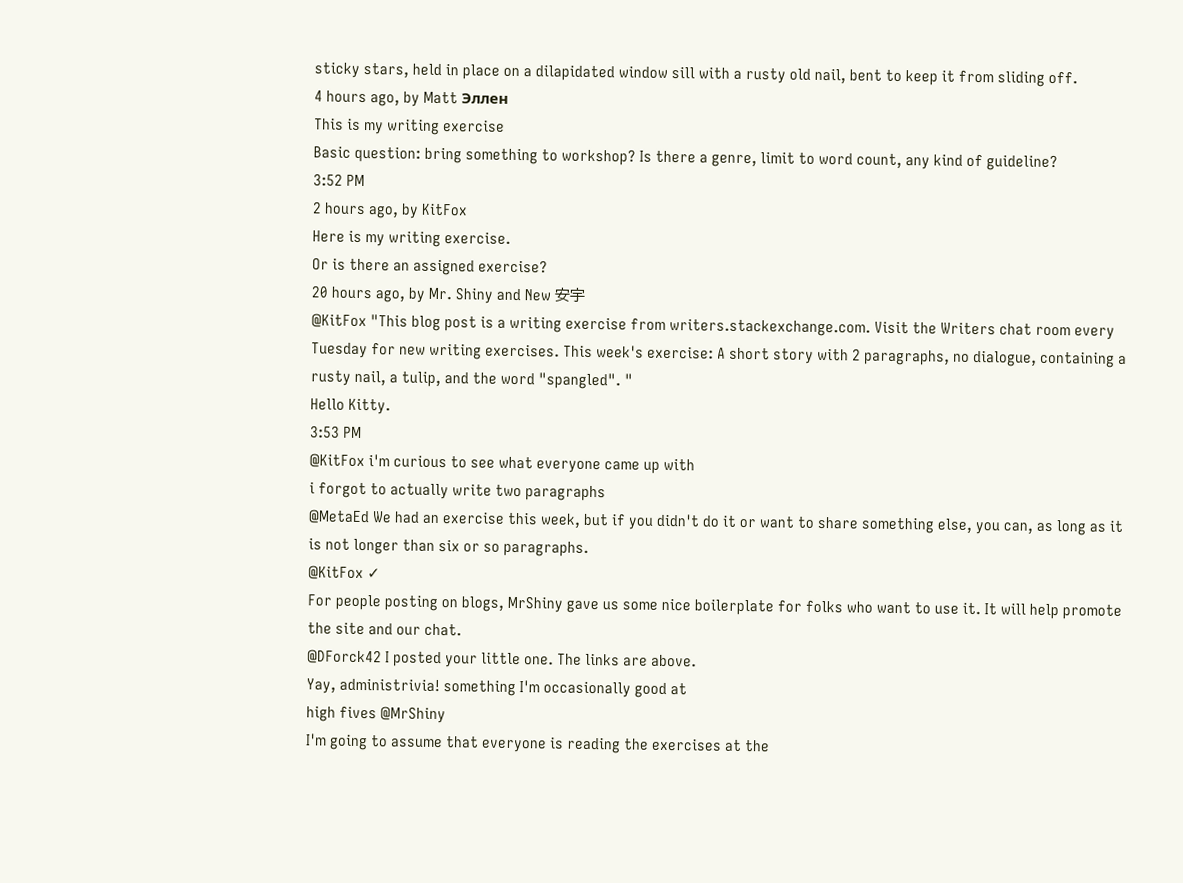sticky stars, held in place on a dilapidated window sill with a rusty old nail, bent to keep it from sliding off.
4 hours ago, by Matt Эллен
This is my writing exercise
Basic question: bring something to workshop? Is there a genre, limit to word count, any kind of guideline?
3:52 PM
2 hours ago, by KitFox
Here is my writing exercise.
Or is there an assigned exercise?
20 hours ago, by Mr. Shiny and New 安宇
@KitFox "This blog post is a writing exercise from writers.stackexchange.com. Visit the Writers chat room every Tuesday for new writing exercises. This week's exercise: A short story with 2 paragraphs, no dialogue, containing a rusty nail, a tulip, and the word "spangled". "
Hello Kitty.
3:53 PM
@KitFox i'm curious to see what everyone came up with
i forgot to actually write two paragraphs
@MetaEd We had an exercise this week, but if you didn't do it or want to share something else, you can, as long as it is not longer than six or so paragraphs.
@KitFox ✓
For people posting on blogs, MrShiny gave us some nice boilerplate for folks who want to use it. It will help promote the site and our chat.
@DForck42 I posted your little one. The links are above.
Yay, administrivia! something I'm occasionally good at
high fives @MrShiny
I'm going to assume that everyone is reading the exercises at the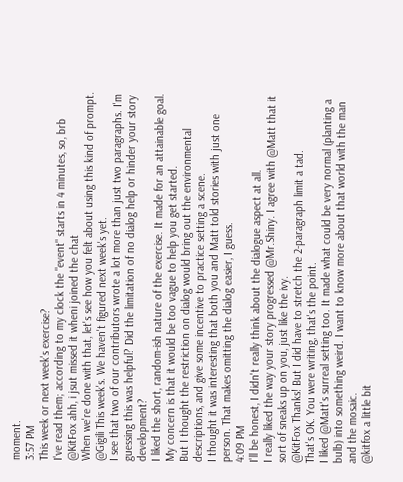moment.
3:57 PM
This week or next week's exercise?
I've read them; according to my clock the "event" starts in 4 minutes, so, brb
@KitFox ahh, i jsut missed it wheni joined the chat
When we're done with that, let's see how you felt about using this kind of prompt.
@Gigili This week's. We haven't figured next week's yet.
I see that two of our contributors wrote a lot more than just two paragraphs. I'm guessing this was helpful? Did the limitation of no dialog help or hinder your story development?
I liked the short, random-ish nature of the exercise. It made for an attainable goal.
My concern is that it would be too vague to help you get started.
But I thought the restriction on dialog would bring out the environmental descriptions, and give some incentive to practice setting a scene.
I thought it was interesting that both you and Matt told stories with just one person. That makes omitting the dialog easier, I guess.
4:09 PM
I'll be honest, I didn't really think about the dialogue aspect at all.
I really liked the way your story progressed @Mr.Shiny. I agree with @Matt that it sort of sneaks up on you, just like the ivy.
@KitFox Thanks! But I did have to stretch the 2-paragraph limit a tad.
That's OK. You were writing, that's the point.
I liked @Matt's surreal setting too. It made what could be very normal (planting a bulb) into something weird. I want to know more about that world with the man and the mosaic.
@kitfox a little bit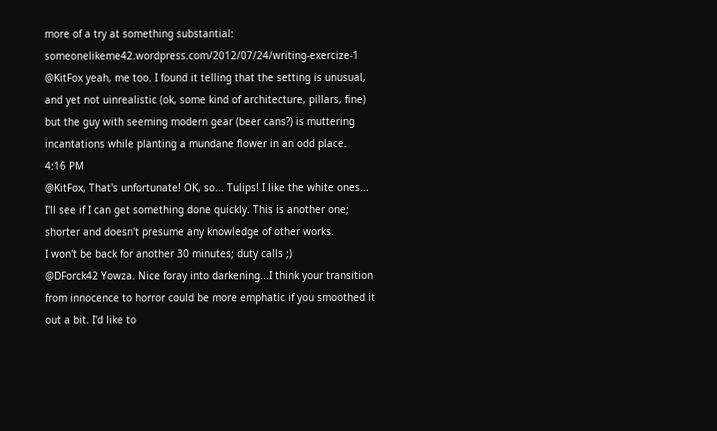more of a try at something substantial: someonelikeme42.wordpress.com/2012/07/24/writing-exercize-1
@KitFox yeah, me too. I found it telling that the setting is unusual, and yet not uinrealistic (ok, some kind of architecture, pillars, fine) but the guy with seeming modern gear (beer cans?) is muttering incantations while planting a mundane flower in an odd place.
4:16 PM
@KitFox, That's unfortunate! OK, so... Tulips! I like the white ones... I'll see if I can get something done quickly. This is another one; shorter and doesn't presume any knowledge of other works.
I won't be back for another 30 minutes; duty calls ;)
@DForck42 Yowza. Nice foray into darkening...I think your transition from innocence to horror could be more emphatic if you smoothed it out a bit. I'd like to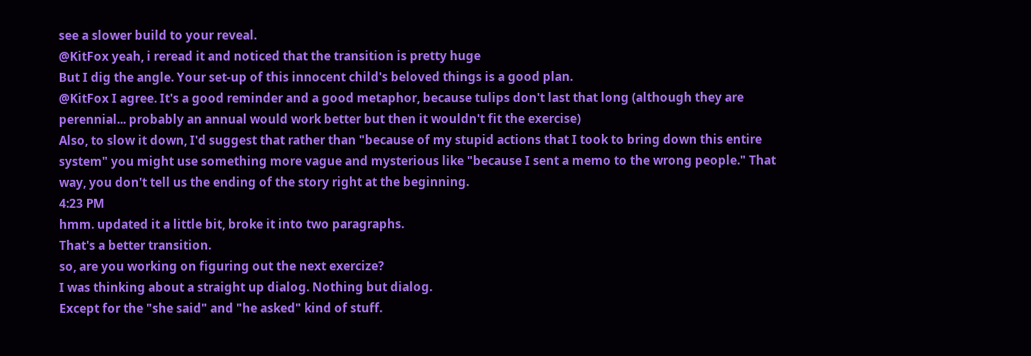see a slower build to your reveal.
@KitFox yeah, i reread it and noticed that the transition is pretty huge
But I dig the angle. Your set-up of this innocent child's beloved things is a good plan.
@KitFox I agree. It's a good reminder and a good metaphor, because tulips don't last that long (although they are perennial... probably an annual would work better but then it wouldn't fit the exercise)
Also, to slow it down, I'd suggest that rather than "because of my stupid actions that I took to bring down this entire system" you might use something more vague and mysterious like "because I sent a memo to the wrong people." That way, you don't tell us the ending of the story right at the beginning.
4:23 PM
hmm. updated it a little bit, broke it into two paragraphs.
That's a better transition.
so, are you working on figuring out the next exercize?
I was thinking about a straight up dialog. Nothing but dialog.
Except for the "she said" and "he asked" kind of stuff.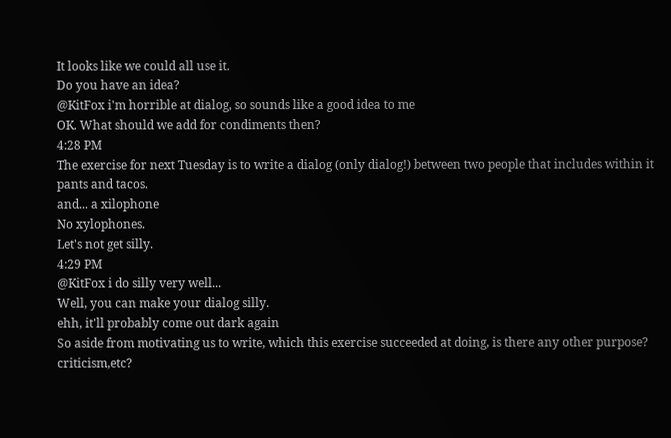It looks like we could all use it.
Do you have an idea?
@KitFox i'm horrible at dialog, so sounds like a good idea to me
OK. What should we add for condiments then?
4:28 PM
The exercise for next Tuesday is to write a dialog (only dialog!) between two people that includes within it pants and tacos.
and... a xilophone
No xylophones.
Let's not get silly.
4:29 PM
@KitFox i do silly very well...
Well, you can make your dialog silly.
ehh, it'll probably come out dark again
So aside from motivating us to write, which this exercise succeeded at doing, is there any other purpose? criticism,etc?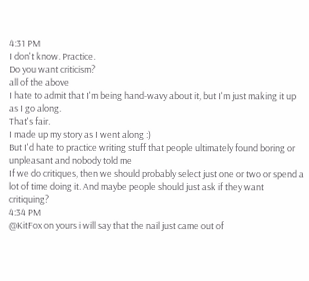4:31 PM
I don't know. Practice.
Do you want criticism?
all of the above
I hate to admit that I'm being hand-wavy about it, but I'm just making it up as I go along.
That's fair.
I made up my story as I went along :)
But I'd hate to practice writing stuff that people ultimately found boring or unpleasant and nobody told me
If we do critiques, then we should probably select just one or two or spend a lot of time doing it. And maybe people should just ask if they want critiquing?
4:34 PM
@KitFox on yours i will say that the nail just came out of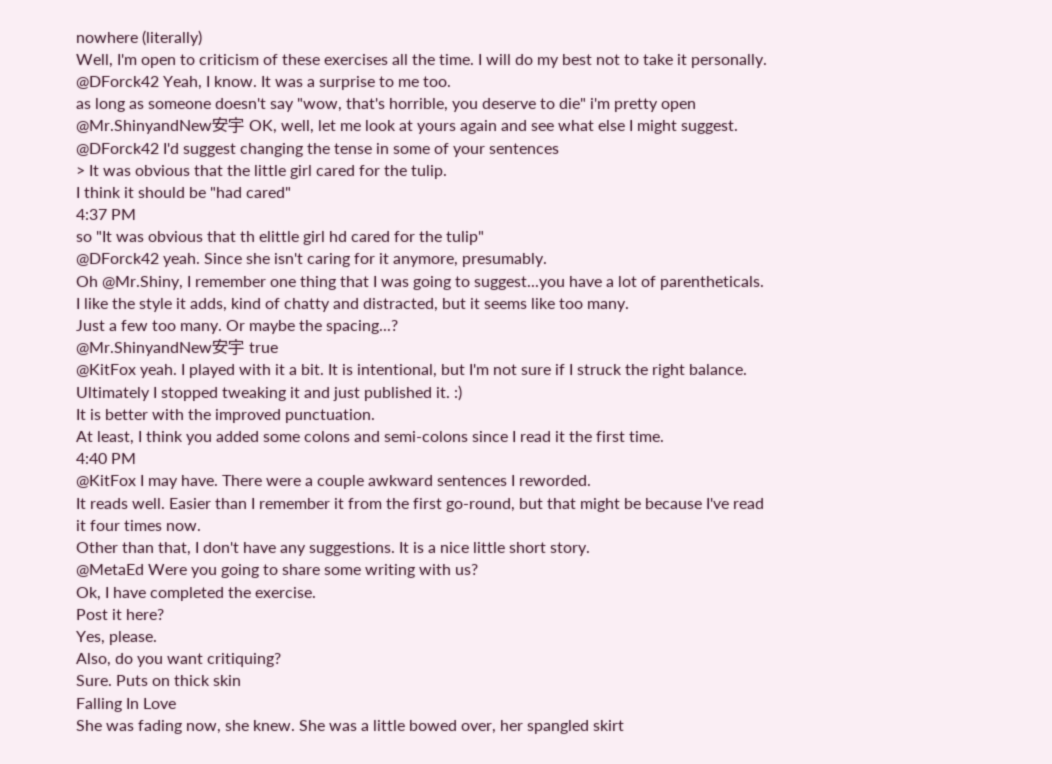nowhere (literally)
Well, I'm open to criticism of these exercises all the time. I will do my best not to take it personally.
@DForck42 Yeah, I know. It was a surprise to me too.
as long as someone doesn't say "wow, that's horrible, you deserve to die" i'm pretty open
@Mr.ShinyandNew安宇 OK, well, let me look at yours again and see what else I might suggest.
@DForck42 I'd suggest changing the tense in some of your sentences
> It was obvious that the little girl cared for the tulip.
I think it should be "had cared"
4:37 PM
so "It was obvious that th elittle girl hd cared for the tulip"
@DForck42 yeah. Since she isn't caring for it anymore, presumably.
Oh @Mr.Shiny, I remember one thing that I was going to suggest...you have a lot of parentheticals. I like the style it adds, kind of chatty and distracted, but it seems like too many.
Just a few too many. Or maybe the spacing...?
@Mr.ShinyandNew安宇 true
@KitFox yeah. I played with it a bit. It is intentional, but I'm not sure if I struck the right balance. Ultimately I stopped tweaking it and just published it. :)
It is better with the improved punctuation.
At least, I think you added some colons and semi-colons since I read it the first time.
4:40 PM
@KitFox I may have. There were a couple awkward sentences I reworded.
It reads well. Easier than I remember it from the first go-round, but that might be because I've read it four times now.
Other than that, I don't have any suggestions. It is a nice little short story.
@MetaEd Were you going to share some writing with us?
Ok, I have completed the exercise.
Post it here?
Yes, please.
Also, do you want critiquing?
Sure. Puts on thick skin
Falling In Love
She was fading now, she knew. She was a little bowed over, her spangled skirt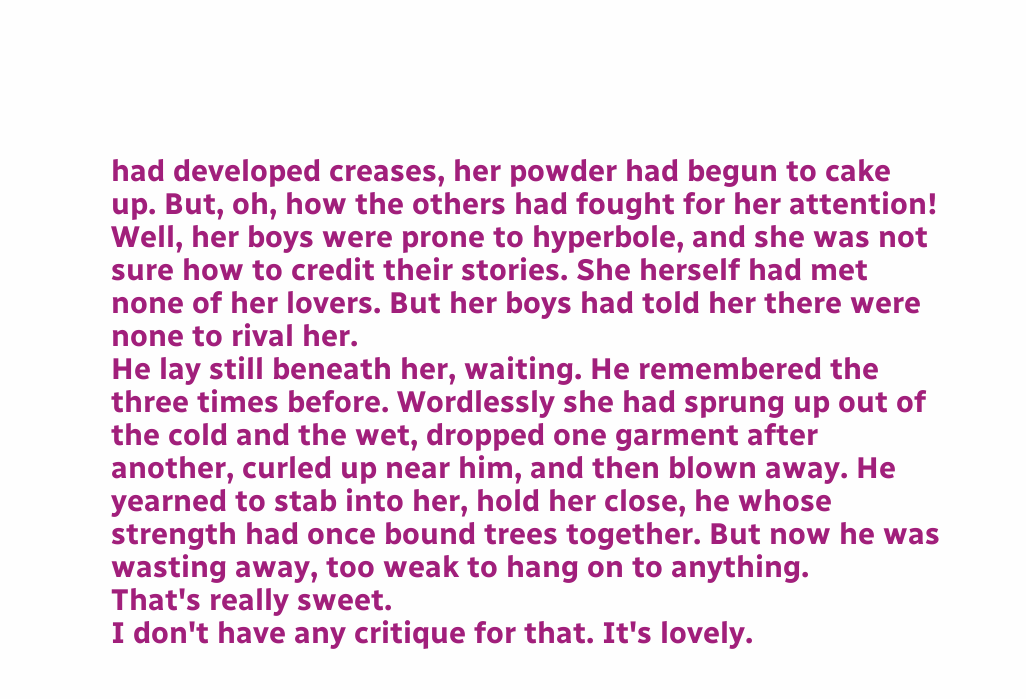had developed creases, her powder had begun to cake up. But, oh, how the others had fought for her attention! Well, her boys were prone to hyperbole, and she was not sure how to credit their stories. She herself had met none of her lovers. But her boys had told her there were none to rival her.
He lay still beneath her, waiting. He remembered the three times before. Wordlessly she had sprung up out of the cold and the wet, dropped one garment after another, curled up near him, and then blown away. He yearned to stab into her, hold her close, he whose strength had once bound trees together. But now he was wasting away, too weak to hang on to anything.
That's really sweet.
I don't have any critique for that. It's lovely.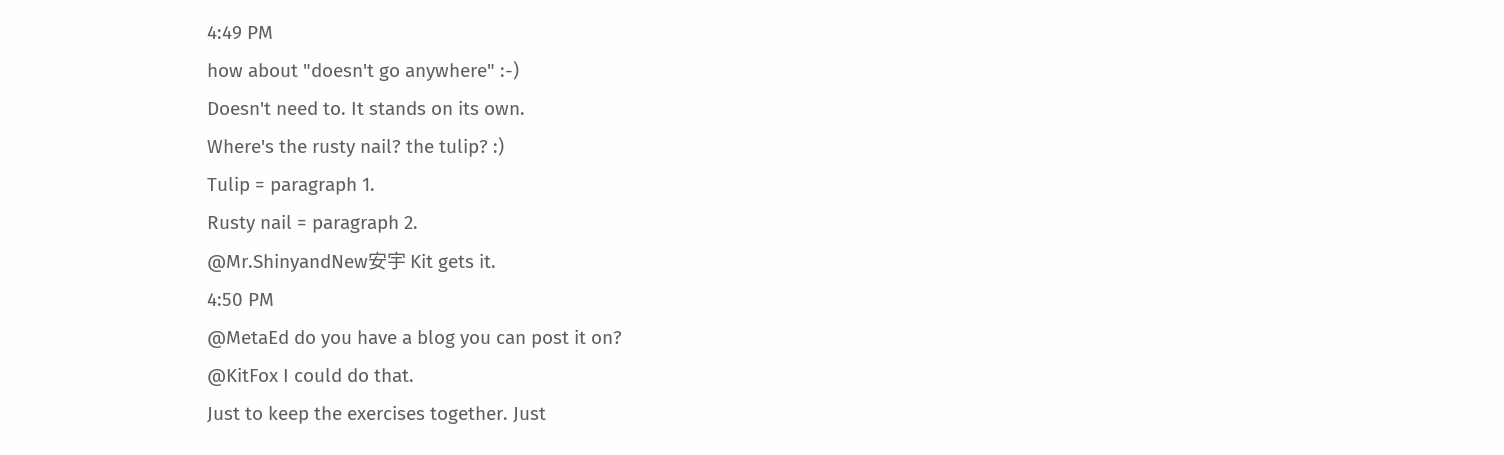4:49 PM
how about "doesn't go anywhere" :-)
Doesn't need to. It stands on its own.
Where's the rusty nail? the tulip? :)
Tulip = paragraph 1.
Rusty nail = paragraph 2.
@Mr.ShinyandNew安宇 Kit gets it.
4:50 PM
@MetaEd do you have a blog you can post it on?
@KitFox I could do that.
Just to keep the exercises together. Just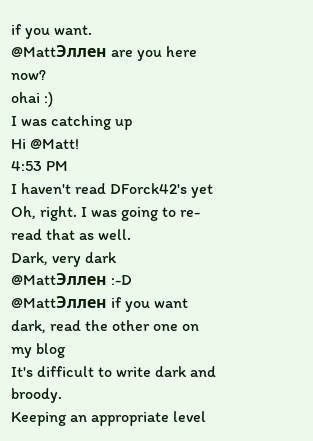if you want.
@MattЭллен are you here now?
ohai :)
I was catching up
Hi @Matt!
4:53 PM
I haven't read DForck42's yet
Oh, right. I was going to re-read that as well.
Dark, very dark
@MattЭллен :-D
@MattЭллен if you want dark, read the other one on my blog
It's difficult to write dark and broody.
Keeping an appropriate level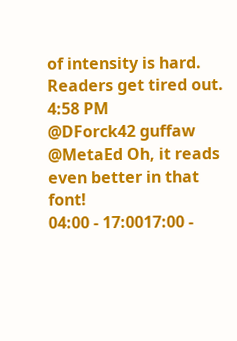of intensity is hard.
Readers get tired out.
4:58 PM
@DForck42 guffaw
@MetaEd Oh, it reads even better in that font!
04:00 - 17:0017:00 -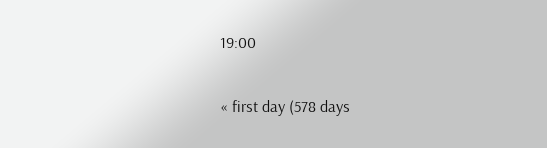19:00

« first day (578 days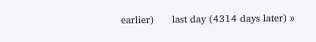earlier)      last day (4314 days later) »